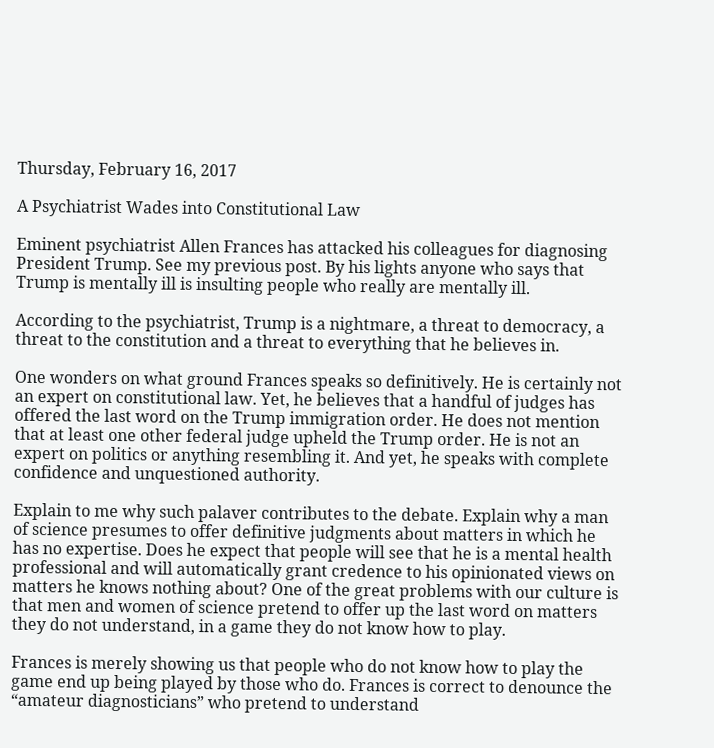Thursday, February 16, 2017

A Psychiatrist Wades into Constitutional Law

Eminent psychiatrist Allen Frances has attacked his colleagues for diagnosing President Trump. See my previous post. By his lights anyone who says that Trump is mentally ill is insulting people who really are mentally ill.

According to the psychiatrist, Trump is a nightmare, a threat to democracy, a threat to the constitution and a threat to everything that he believes in.

One wonders on what ground Frances speaks so definitively. He is certainly not an expert on constitutional law. Yet, he believes that a handful of judges has offered the last word on the Trump immigration order. He does not mention that at least one other federal judge upheld the Trump order. He is not an expert on politics or anything resembling it. And yet, he speaks with complete confidence and unquestioned authority.

Explain to me why such palaver contributes to the debate. Explain why a man of science presumes to offer definitive judgments about matters in which he has no expertise. Does he expect that people will see that he is a mental health professional and will automatically grant credence to his opinionated views on matters he knows nothing about? One of the great problems with our culture is that men and women of science pretend to offer up the last word on matters they do not understand, in a game they do not know how to play.

Frances is merely showing us that people who do not know how to play the game end up being played by those who do. Frances is correct to denounce the “amateur diagnosticians” who pretend to understand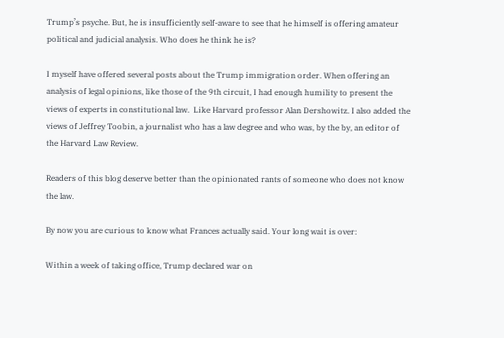Trump’s psyche. But, he is insufficiently self-aware to see that he himself is offering amateur political and judicial analysis. Who does he think he is?

I myself have offered several posts about the Trump immigration order. When offering an analysis of legal opinions, like those of the 9th circuit, I had enough humility to present the views of experts in constitutional law.  Like Harvard professor Alan Dershowitz. I also added the views of Jeffrey Toobin, a journalist who has a law degree and who was, by the by, an editor of the Harvard Law Review.

Readers of this blog deserve better than the opinionated rants of someone who does not know the law.

By now you are curious to know what Frances actually said. Your long wait is over:

Within a week of taking office, Trump declared war on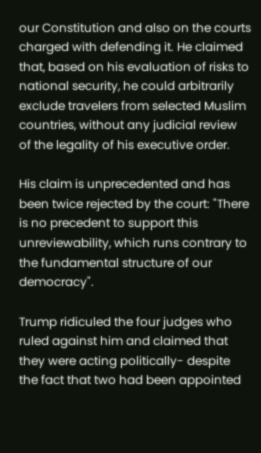our Constitution and also on the courts charged with defending it. He claimed that, based on his evaluation of risks to national security, he could arbitrarily exclude travelers from selected Muslim countries, without any judicial review of the legality of his executive order.

His claim is unprecedented and has been twice rejected by the court: "There is no precedent to support this unreviewability, which runs contrary to the fundamental structure of our democracy".

Trump ridiculed the four judges who ruled against him and claimed that they were acting politically- despite the fact that two had been appointed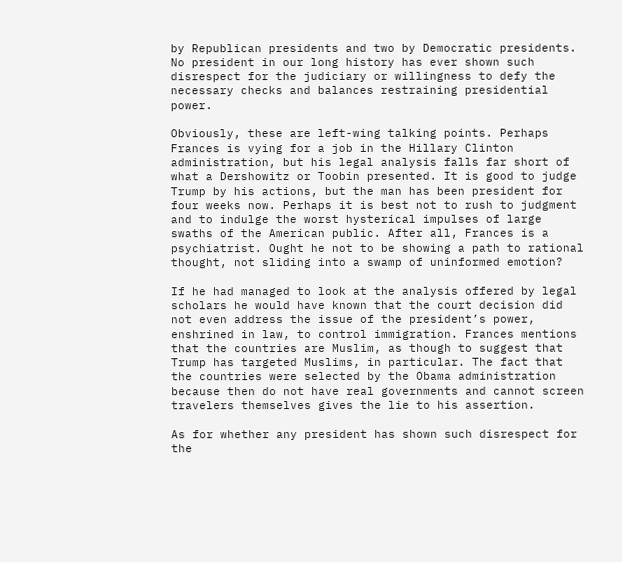by Republican presidents and two by Democratic presidents. No president in our long history has ever shown such disrespect for the judiciary or willingness to defy the necessary checks and balances restraining presidential power.

Obviously, these are left-wing talking points. Perhaps Frances is vying for a job in the Hillary Clinton administration, but his legal analysis falls far short of what a Dershowitz or Toobin presented. It is good to judge Trump by his actions, but the man has been president for four weeks now. Perhaps it is best not to rush to judgment and to indulge the worst hysterical impulses of large swaths of the American public. After all, Frances is a psychiatrist. Ought he not to be showing a path to rational thought, not sliding into a swamp of uninformed emotion?

If he had managed to look at the analysis offered by legal scholars he would have known that the court decision did not even address the issue of the president’s power, enshrined in law, to control immigration. Frances mentions that the countries are Muslim, as though to suggest that Trump has targeted Muslims, in particular. The fact that the countries were selected by the Obama administration because then do not have real governments and cannot screen travelers themselves gives the lie to his assertion.

As for whether any president has shown such disrespect for the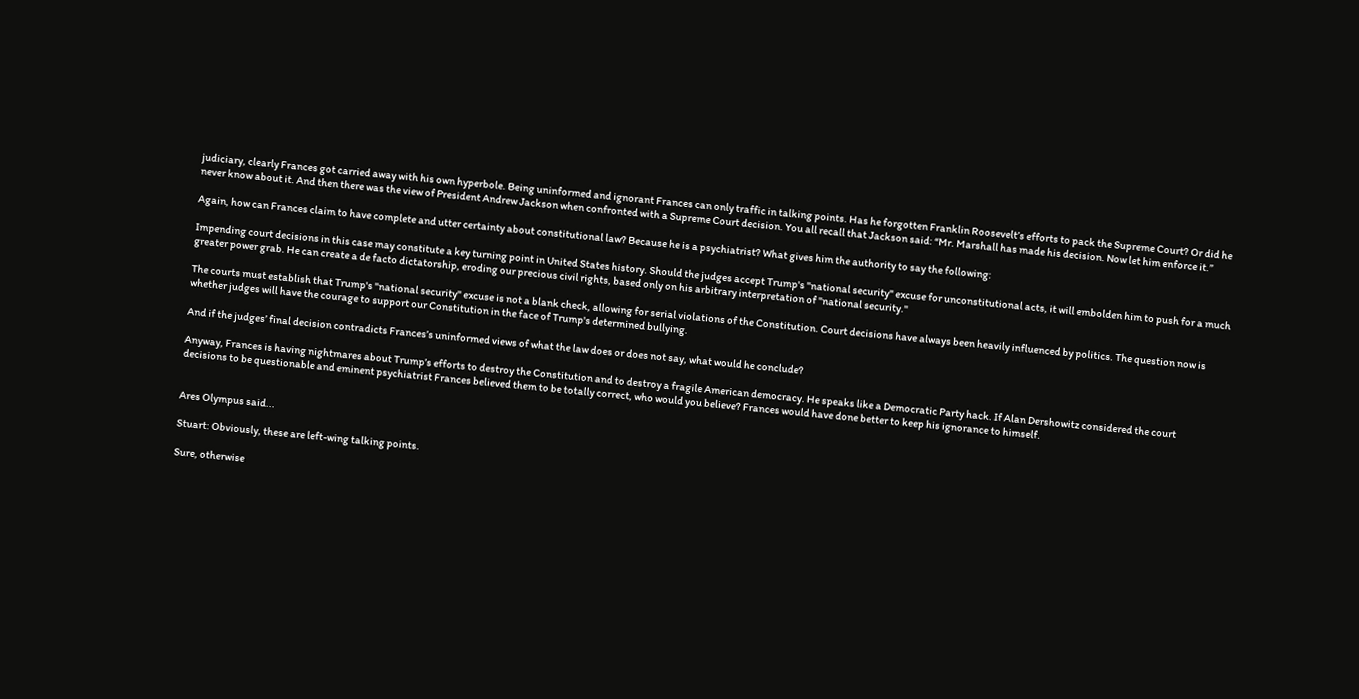judiciary, clearly Frances got carried away with his own hyperbole. Being uninformed and ignorant Frances can only traffic in talking points. Has he forgotten Franklin Roosevelt’s efforts to pack the Supreme Court? Or did he never know about it. And then there was the view of President Andrew Jackson when confronted with a Supreme Court decision. You all recall that Jackson said: “Mr. Marshall has made his decision. Now let him enforce it.”

Again, how can Frances claim to have complete and utter certainty about constitutional law? Because he is a psychiatrist? What gives him the authority to say the following:

Impending court decisions in this case may constitute a key turning point in United States history. Should the judges accept Trump's "national security" excuse for unconstitutional acts, it will embolden him to push for a much greater power grab. He can create a de facto dictatorship, eroding our precious civil rights, based only on his arbitrary interpretation of "national security."

The courts must establish that Trump's "national security" excuse is not a blank check, allowing for serial violations of the Constitution. Court decisions have always been heavily influenced by politics. The question now is whether judges will have the courage to support our Constitution in the face of Trump's determined bullying.

And if the judges’ final decision contradicts Frances’s uninformed views of what the law does or does not say, what would he conclude?

Anyway, Frances is having nightmares about Trump’s efforts to destroy the Constitution and to destroy a fragile American democracy. He speaks like a Democratic Party hack. If Alan Dershowitz considered the court decisions to be questionable and eminent psychiatrist Frances believed them to be totally correct, who would you believe? Frances would have done better to keep his ignorance to himself.


Ares Olympus said...

Stuart: Obviously, these are left-wing talking points.

Sure, otherwise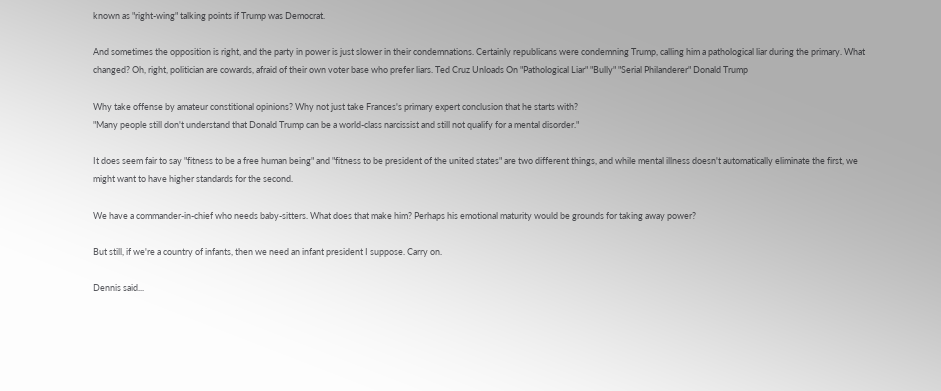known as "right-wing" talking points if Trump was Democrat.

And sometimes the opposition is right, and the party in power is just slower in their condemnations. Certainly republicans were condemning Trump, calling him a pathological liar during the primary. What changed? Oh, right, politician are cowards, afraid of their own voter base who prefer liars. Ted Cruz Unloads On "Pathological Liar" "Bully" "Serial Philanderer" Donald Trump

Why take offense by amateur constitional opinions? Why not just take Frances's primary expert conclusion that he starts with?
"Many people still don't understand that Donald Trump can be a world-class narcissist and still not qualify for a mental disorder."

It does seem fair to say "fitness to be a free human being" and "fitness to be president of the united states" are two different things, and while mental illness doesn't automatically eliminate the first, we might want to have higher standards for the second.

We have a commander-in-chief who needs baby-sitters. What does that make him? Perhaps his emotional maturity would be grounds for taking away power?

But still, if we're a country of infants, then we need an infant president I suppose. Carry on.

Dennis said...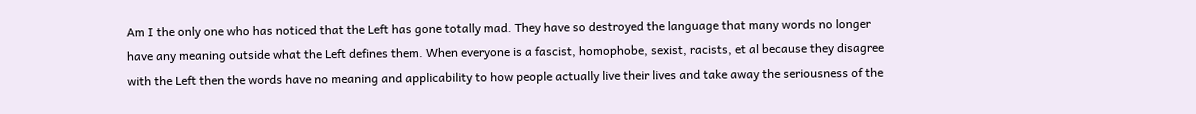Am I the only one who has noticed that the Left has gone totally mad. They have so destroyed the language that many words no longer have any meaning outside what the Left defines them. When everyone is a fascist, homophobe, sexist, racists, et al because they disagree with the Left then the words have no meaning and applicability to how people actually live their lives and take away the seriousness of the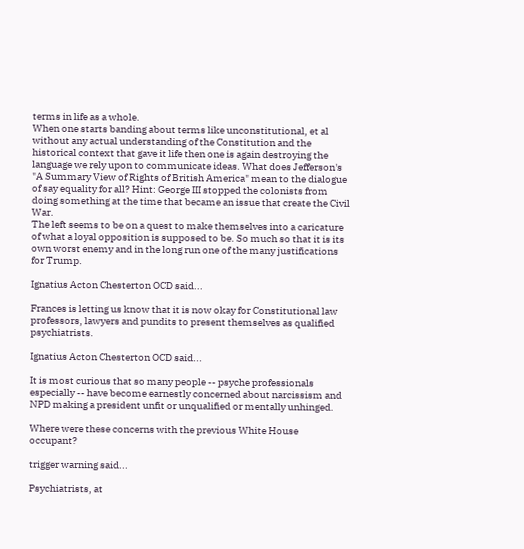terms in life as a whole.
When one starts banding about terms like unconstitutional, et al without any actual understanding of the Constitution and the historical context that gave it life then one is again destroying the language we rely upon to communicate ideas. What does Jefferson's "A Summary View of Rights of British America" mean to the dialogue of say equality for all? Hint: George III stopped the colonists from doing something at the time that became an issue that create the Civil War.
The left seems to be on a quest to make themselves into a caricature of what a loyal opposition is supposed to be. So much so that it is its own worst enemy and in the long run one of the many justifications for Trump.

Ignatius Acton Chesterton OCD said...

Frances is letting us know that it is now okay for Constitutional law professors, lawyers and pundits to present themselves as qualified psychiatrists.

Ignatius Acton Chesterton OCD said...

It is most curious that so many people -- psyche professionals especially -- have become earnestly concerned about narcissism and NPD making a president unfit or unqualified or mentally unhinged.

Where were these concerns with the previous White House occupant?

trigger warning said...

Psychiatrists, at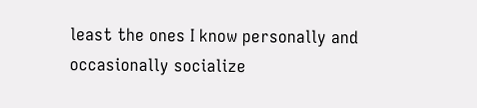least the ones I know personally and occasionally socialize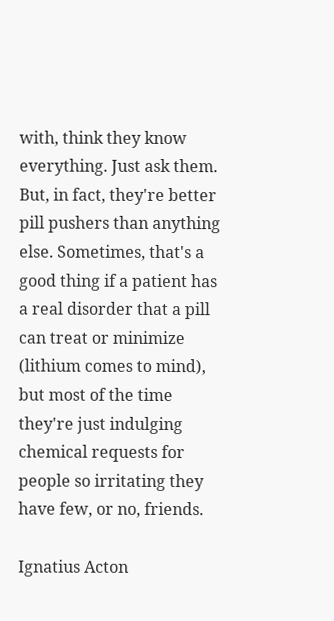with, think they know everything. Just ask them. But, in fact, they're better pill pushers than anything else. Sometimes, that's a good thing if a patient has a real disorder that a pill can treat or minimize (lithium comes to mind), but most of the time they're just indulging chemical requests for people so irritating they have few, or no, friends.

Ignatius Acton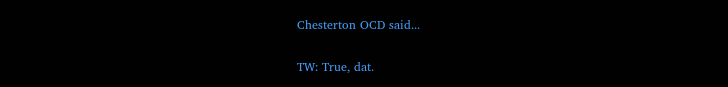Chesterton OCD said...

TW: True, dat.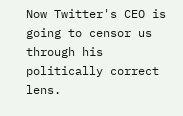Now Twitter's CEO is going to censor us through his politically correct lens.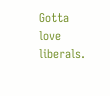Gotta love liberals.